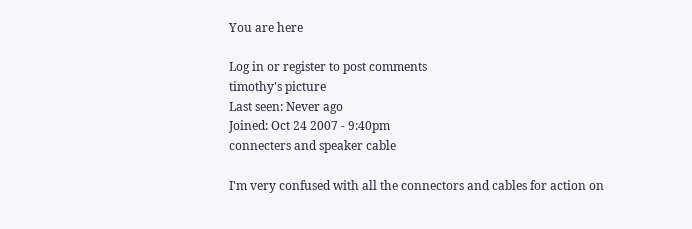You are here

Log in or register to post comments
timothy's picture
Last seen: Never ago
Joined: Oct 24 2007 - 9:40pm
connecters and speaker cable

I'm very confused with all the connectors and cables for action on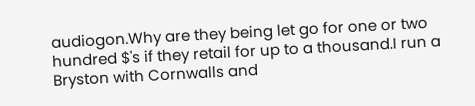audiogon.Why are they being let go for one or two hundred $'s if they retail for up to a thousand.I run a Bryston with Cornwalls and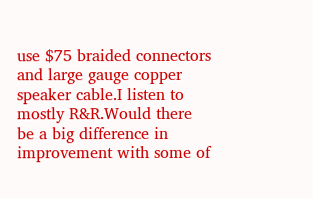use $75 braided connectors and large gauge copper speaker cable.I listen to mostly R&R.Would there be a big difference in improvement with some of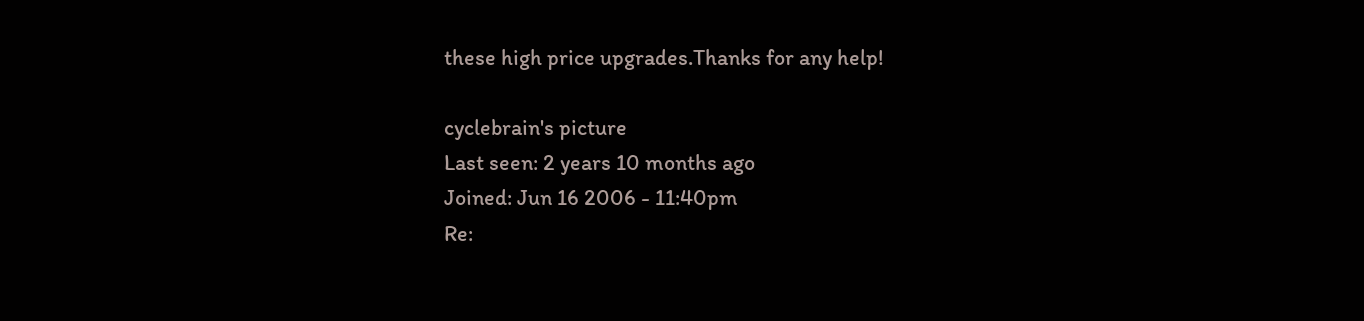these high price upgrades.Thanks for any help!

cyclebrain's picture
Last seen: 2 years 10 months ago
Joined: Jun 16 2006 - 11:40pm
Re: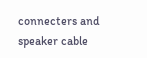connecters and speaker cable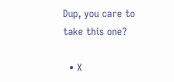Dup, you care to take this one?

  • X